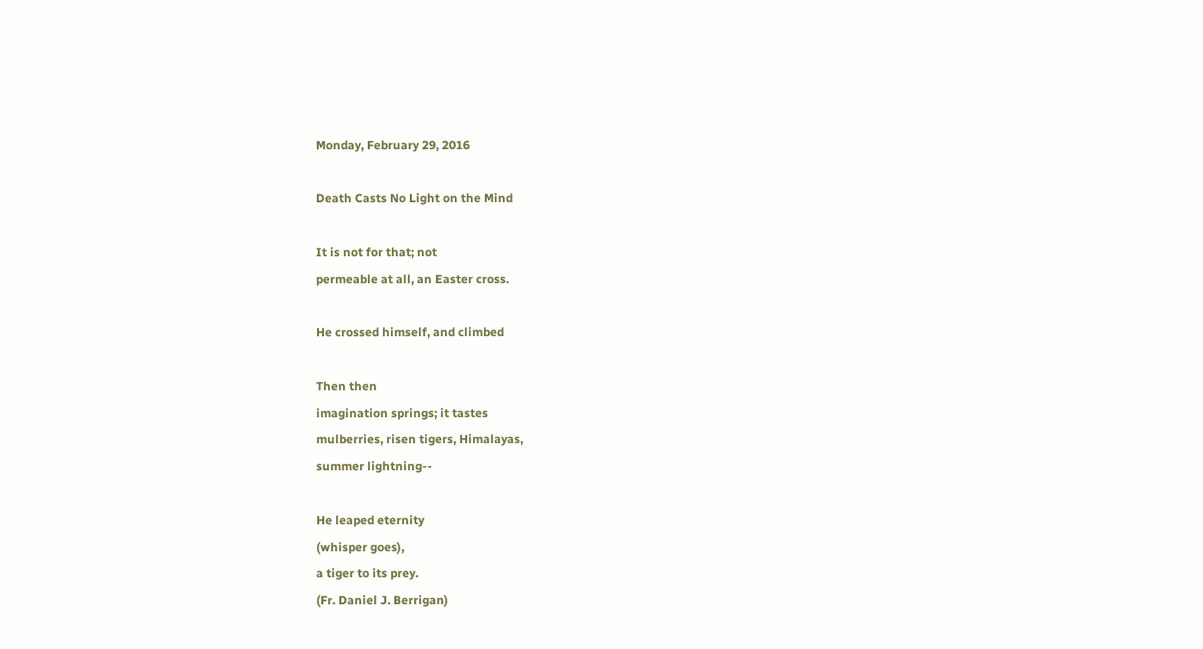Monday, February 29, 2016

Death Casts No Light on the Mind

It is not for that; not
permeable at all, an Easter cross.

He crossed himself, and climbed

Then then
imagination springs; it tastes
mulberries, risen tigers, Himalayas,
summer lightning--

He leaped eternity
(whisper goes),
a tiger to its prey.
(Fr. Daniel J. Berrigan)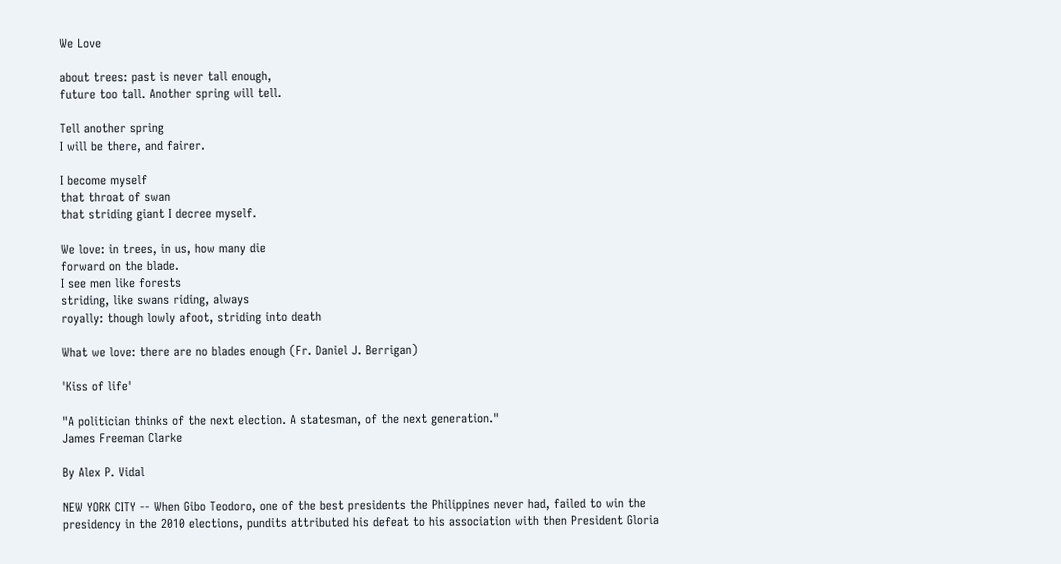We Love

about trees: past is never tall enough,
future too tall. Another spring will tell.

Tell another spring
I will be there, and fairer.

I become myself
that throat of swan
that striding giant I decree myself.

We love: in trees, in us, how many die
forward on the blade.
I see men like forests
striding, like swans riding, always
royally: though lowly afoot, striding into death

What we love: there are no blades enough (Fr. Daniel J. Berrigan)

'Kiss of life'

"A politician thinks of the next election. A statesman, of the next generation."
James Freeman Clarke

By Alex P. Vidal

NEW YORK CITY -- When Gibo Teodoro, one of the best presidents the Philippines never had, failed to win the presidency in the 2010 elections, pundits attributed his defeat to his association with then President Gloria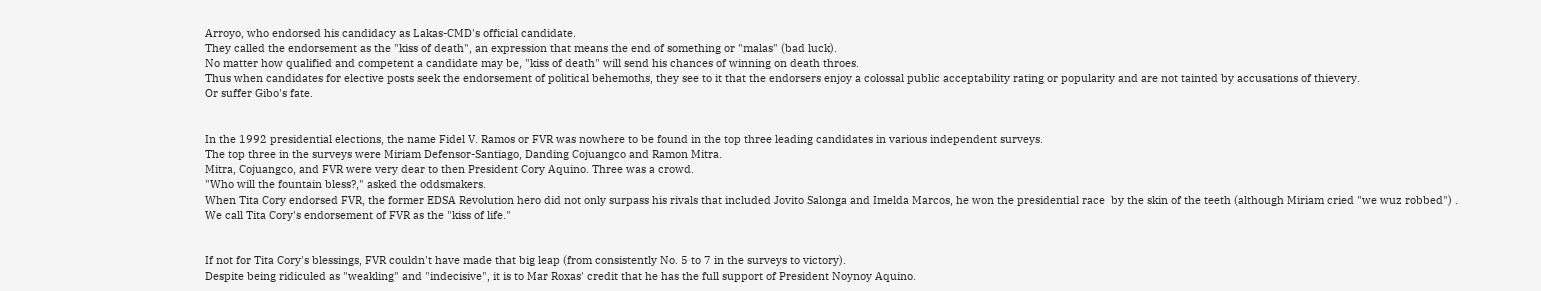Arroyo, who endorsed his candidacy as Lakas-CMD's official candidate.
They called the endorsement as the "kiss of death", an expression that means the end of something or "malas" (bad luck).
No matter how qualified and competent a candidate may be, "kiss of death" will send his chances of winning on death throes.
Thus when candidates for elective posts seek the endorsement of political behemoths, they see to it that the endorsers enjoy a colossal public acceptability rating or popularity and are not tainted by accusations of thievery.
Or suffer Gibo's fate.


In the 1992 presidential elections, the name Fidel V. Ramos or FVR was nowhere to be found in the top three leading candidates in various independent surveys.
The top three in the surveys were Miriam Defensor-Santiago, Danding Cojuangco and Ramon Mitra.
Mitra, Cojuangco, and FVR were very dear to then President Cory Aquino. Three was a crowd.
"Who will the fountain bless?," asked the oddsmakers.
When Tita Cory endorsed FVR, the former EDSA Revolution hero did not only surpass his rivals that included Jovito Salonga and Imelda Marcos, he won the presidential race  by the skin of the teeth (although Miriam cried "we wuz robbed") .
We call Tita Cory's endorsement of FVR as the "kiss of life."


If not for Tita Cory's blessings, FVR couldn't have made that big leap (from consistently No. 5 to 7 in the surveys to victory).
Despite being ridiculed as "weakling" and "indecisive", it is to Mar Roxas' credit that he has the full support of President Noynoy Aquino.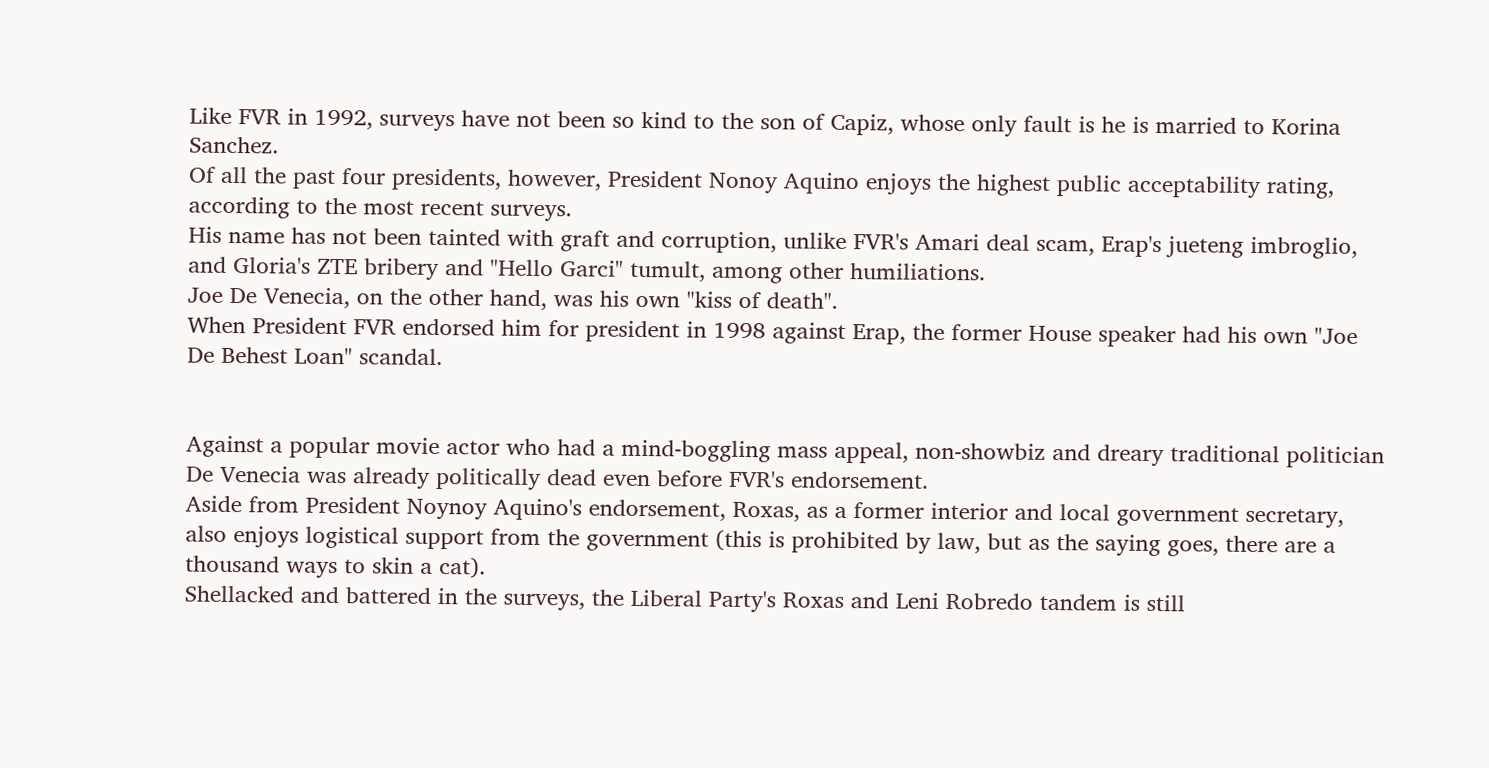Like FVR in 1992, surveys have not been so kind to the son of Capiz, whose only fault is he is married to Korina Sanchez.
Of all the past four presidents, however, President Nonoy Aquino enjoys the highest public acceptability rating, according to the most recent surveys.
His name has not been tainted with graft and corruption, unlike FVR's Amari deal scam, Erap's jueteng imbroglio, and Gloria's ZTE bribery and "Hello Garci" tumult, among other humiliations.
Joe De Venecia, on the other hand, was his own "kiss of death".
When President FVR endorsed him for president in 1998 against Erap, the former House speaker had his own "Joe De Behest Loan" scandal.


Against a popular movie actor who had a mind-boggling mass appeal, non-showbiz and dreary traditional politician De Venecia was already politically dead even before FVR's endorsement.
Aside from President Noynoy Aquino's endorsement, Roxas, as a former interior and local government secretary, also enjoys logistical support from the government (this is prohibited by law, but as the saying goes, there are a thousand ways to skin a cat).
Shellacked and battered in the surveys, the Liberal Party's Roxas and Leni Robredo tandem is still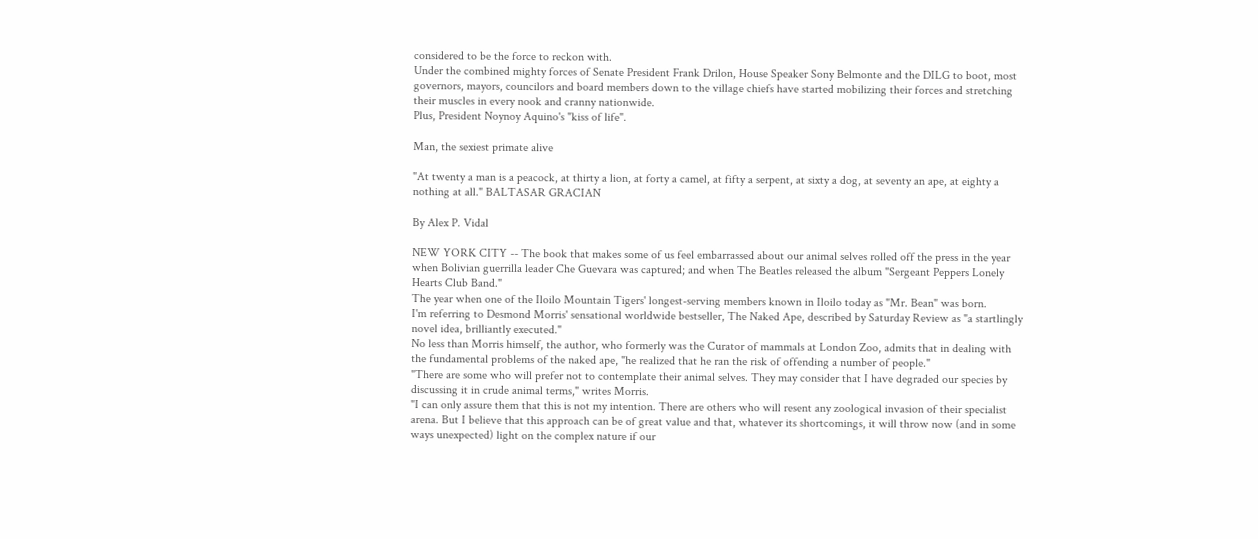considered to be the force to reckon with.
Under the combined mighty forces of Senate President Frank Drilon, House Speaker Sony Belmonte and the DILG to boot, most governors, mayors, councilors and board members down to the village chiefs have started mobilizing their forces and stretching their muscles in every nook and cranny nationwide.
Plus, President Noynoy Aquino's "kiss of life".

Man, the sexiest primate alive

"At twenty a man is a peacock, at thirty a lion, at forty a camel, at fifty a serpent, at sixty a dog, at seventy an ape, at eighty a nothing at all." BALTASAR GRACIAN

By Alex P. Vidal

NEW YORK CITY -- The book that makes some of us feel embarrassed about our animal selves rolled off the press in the year when Bolivian guerrilla leader Che Guevara was captured; and when The Beatles released the album "Sergeant Peppers Lonely Hearts Club Band."
The year when one of the Iloilo Mountain Tigers' longest-serving members known in Iloilo today as "Mr. Bean" was born.
I'm referring to Desmond Morris' sensational worldwide bestseller, The Naked Ape, described by Saturday Review as "a startlingly novel idea, brilliantly executed."
No less than Morris himself, the author, who formerly was the Curator of mammals at London Zoo, admits that in dealing with the fundamental problems of the naked ape, "he realized that he ran the risk of offending a number of people."
"There are some who will prefer not to contemplate their animal selves. They may consider that I have degraded our species by discussing it in crude animal terms," writes Morris.
"I can only assure them that this is not my intention. There are others who will resent any zoological invasion of their specialist arena. But I believe that this approach can be of great value and that, whatever its shortcomings, it will throw now (and in some ways unexpected) light on the complex nature if our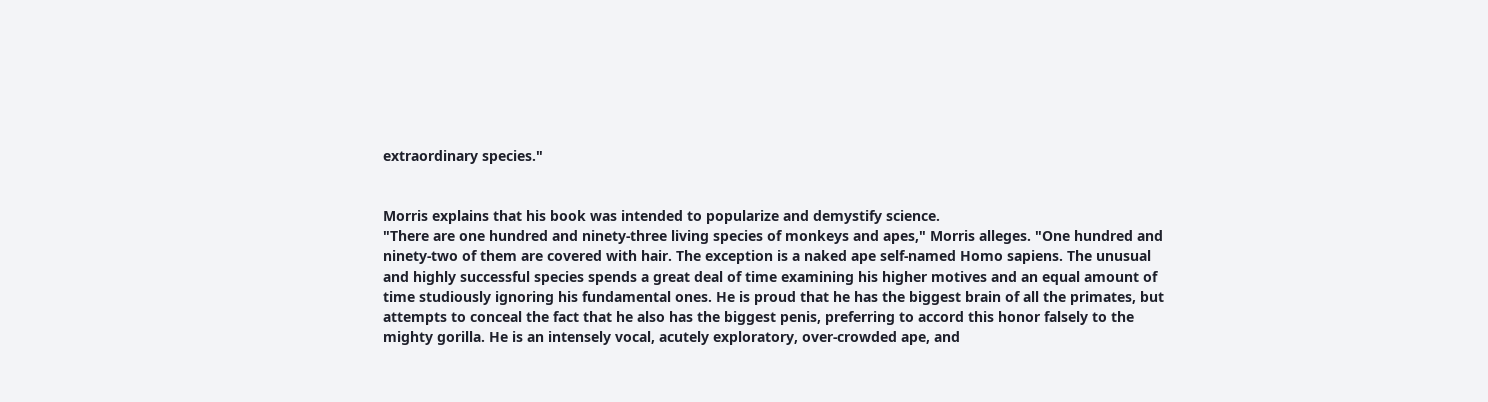extraordinary species."


Morris explains that his book was intended to popularize and demystify science.
"There are one hundred and ninety-three living species of monkeys and apes," Morris alleges. "One hundred and ninety-two of them are covered with hair. The exception is a naked ape self-named Homo sapiens. The unusual and highly successful species spends a great deal of time examining his higher motives and an equal amount of time studiously ignoring his fundamental ones. He is proud that he has the biggest brain of all the primates, but attempts to conceal the fact that he also has the biggest penis, preferring to accord this honor falsely to the mighty gorilla. He is an intensely vocal, acutely exploratory, over-crowded ape, and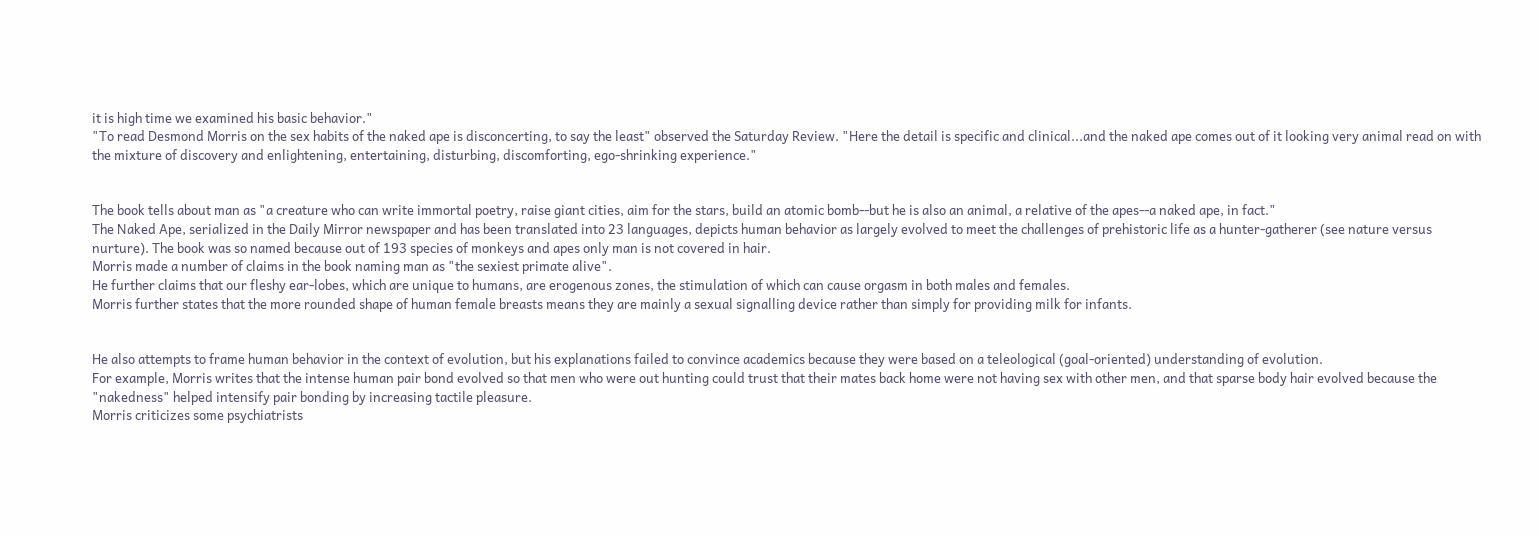it is high time we examined his basic behavior."
"To read Desmond Morris on the sex habits of the naked ape is disconcerting, to say the least" observed the Saturday Review. "Here the detail is specific and clinical...and the naked ape comes out of it looking very animal read on with the mixture of discovery and enlightening, entertaining, disturbing, discomforting, ego-shrinking experience."


The book tells about man as "a creature who can write immortal poetry, raise giant cities, aim for the stars, build an atomic bomb--but he is also an animal, a relative of the apes--a naked ape, in fact."
The Naked Ape, serialized in the Daily Mirror newspaper and has been translated into 23 languages, depicts human behavior as largely evolved to meet the challenges of prehistoric life as a hunter-gatherer (see nature versus nurture). The book was so named because out of 193 species of monkeys and apes only man is not covered in hair.
Morris made a number of claims in the book naming man as "the sexiest primate alive".
He further claims that our fleshy ear-lobes, which are unique to humans, are erogenous zones, the stimulation of which can cause orgasm in both males and females.
Morris further states that the more rounded shape of human female breasts means they are mainly a sexual signalling device rather than simply for providing milk for infants.


He also attempts to frame human behavior in the context of evolution, but his explanations failed to convince academics because they were based on a teleological (goal-oriented) understanding of evolution.
For example, Morris writes that the intense human pair bond evolved so that men who were out hunting could trust that their mates back home were not having sex with other men, and that sparse body hair evolved because the "nakedness" helped intensify pair bonding by increasing tactile pleasure.
Morris criticizes some psychiatrists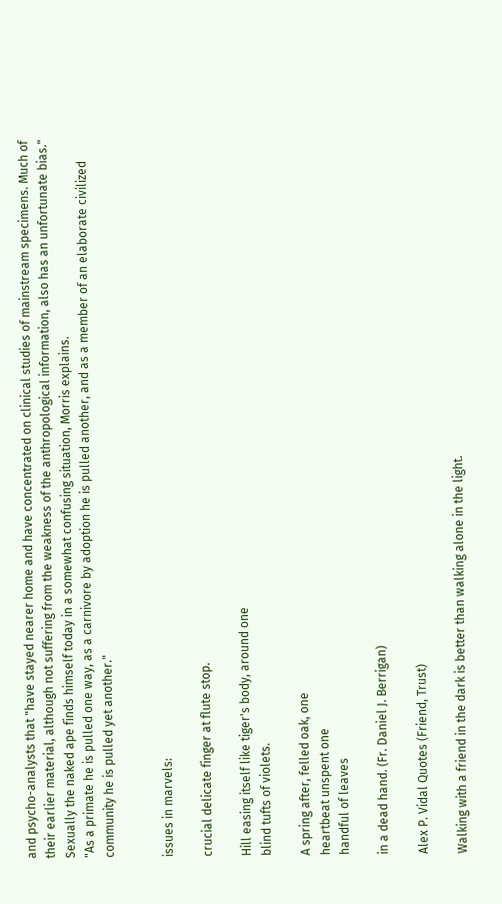and psycho-analysts that "have stayed nearer home and have concentrated on clinical studies of mainstream specimens. Much of their earlier material, although not suffering from the weakness of the anthropological information, also has an unfortunate bias."
Sexually the naked ape finds himself today in a somewhat confusing situation, Morris explains.
"As a primate he is pulled one way, as a carnivore by adoption he is pulled another, and as a member of an elaborate civilized community he is pulled yet another."


issues in marvels:

crucial delicate finger at flute stop.

Hill easing itself like tiger's body, around one
blind tufts of violets.

A spring after, felled oak, one
heartbeat unspent one
handful of leaves

in a dead hand. (Fr. Daniel J. Berrigan)

Alex P. Vidal Quotes (Friend, Trust)

Walking with a friend in the dark is better than walking alone in the light.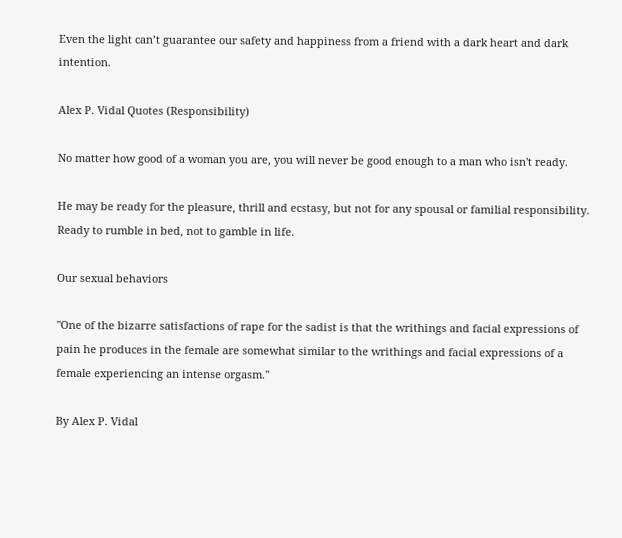Even the light can’t guarantee our safety and happiness from a friend with a dark heart and dark intention.

Alex P. Vidal Quotes (Responsibility)

No matter how good of a woman you are, you will never be good enough to a man who isn't ready.

He may be ready for the pleasure, thrill and ecstasy, but not for any spousal or familial responsibility. Ready to rumble in bed, not to gamble in life.

Our sexual behaviors

"One of the bizarre satisfactions of rape for the sadist is that the writhings and facial expressions of pain he produces in the female are somewhat similar to the writhings and facial expressions of a female experiencing an intense orgasm."

By Alex P. Vidal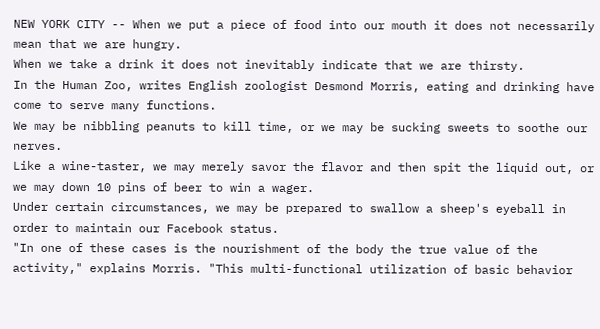NEW YORK CITY -- When we put a piece of food into our mouth it does not necessarily mean that we are hungry.
When we take a drink it does not inevitably indicate that we are thirsty.
In the Human Zoo, writes English zoologist Desmond Morris, eating and drinking have come to serve many functions.
We may be nibbling peanuts to kill time, or we may be sucking sweets to soothe our nerves.
Like a wine-taster, we may merely savor the flavor and then spit the liquid out, or we may down 10 pins of beer to win a wager.
Under certain circumstances, we may be prepared to swallow a sheep's eyeball in order to maintain our Facebook status.
"In one of these cases is the nourishment of the body the true value of the activity," explains Morris. "This multi-functional utilization of basic behavior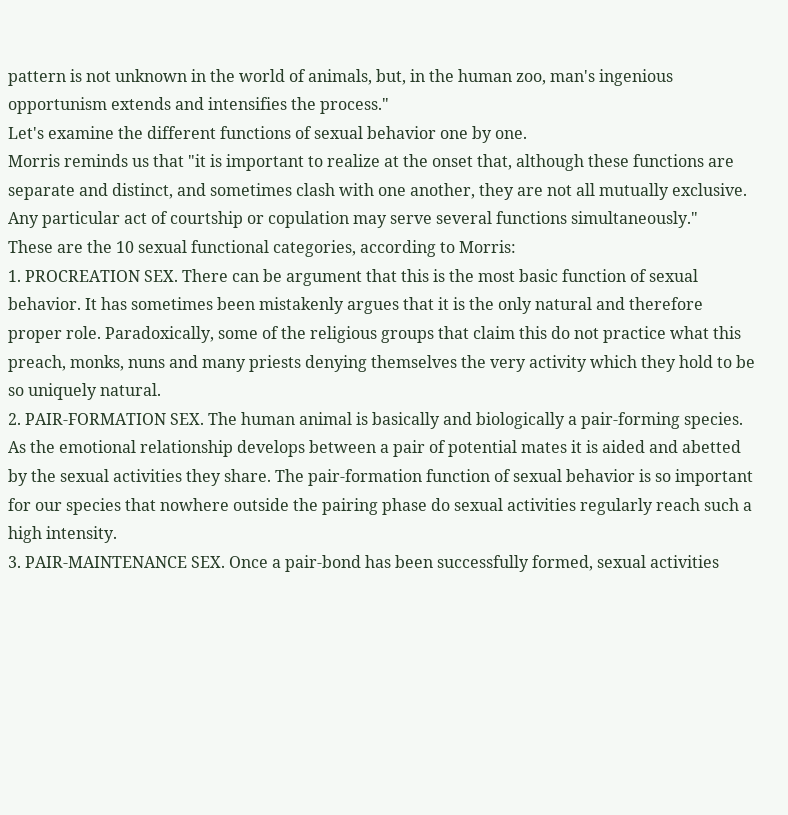pattern is not unknown in the world of animals, but, in the human zoo, man's ingenious opportunism extends and intensifies the process."
Let's examine the different functions of sexual behavior one by one.
Morris reminds us that "it is important to realize at the onset that, although these functions are separate and distinct, and sometimes clash with one another, they are not all mutually exclusive. Any particular act of courtship or copulation may serve several functions simultaneously."
These are the 10 sexual functional categories, according to Morris:
1. PROCREATION SEX. There can be argument that this is the most basic function of sexual behavior. It has sometimes been mistakenly argues that it is the only natural and therefore proper role. Paradoxically, some of the religious groups that claim this do not practice what this preach, monks, nuns and many priests denying themselves the very activity which they hold to be so uniquely natural.
2. PAIR-FORMATION SEX. The human animal is basically and biologically a pair-forming species. As the emotional relationship develops between a pair of potential mates it is aided and abetted by the sexual activities they share. The pair-formation function of sexual behavior is so important for our species that nowhere outside the pairing phase do sexual activities regularly reach such a high intensity.
3. PAIR-MAINTENANCE SEX. Once a pair-bond has been successfully formed, sexual activities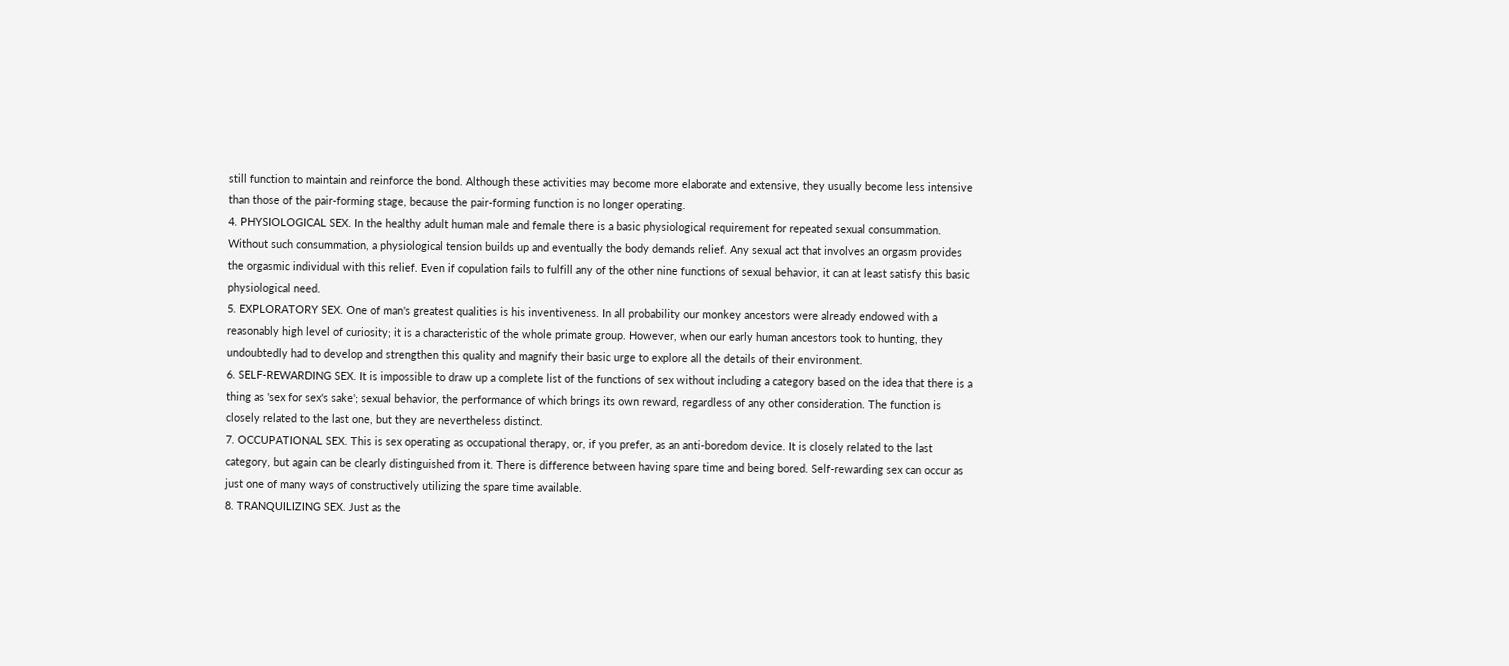still function to maintain and reinforce the bond. Although these activities may become more elaborate and extensive, they usually become less intensive than those of the pair-forming stage, because the pair-forming function is no longer operating.
4. PHYSIOLOGICAL SEX. In the healthy adult human male and female there is a basic physiological requirement for repeated sexual consummation. Without such consummation, a physiological tension builds up and eventually the body demands relief. Any sexual act that involves an orgasm provides the orgasmic individual with this relief. Even if copulation fails to fulfill any of the other nine functions of sexual behavior, it can at least satisfy this basic physiological need.
5. EXPLORATORY SEX. One of man's greatest qualities is his inventiveness. In all probability our monkey ancestors were already endowed with a reasonably high level of curiosity; it is a characteristic of the whole primate group. However, when our early human ancestors took to hunting, they undoubtedly had to develop and strengthen this quality and magnify their basic urge to explore all the details of their environment.
6. SELF-REWARDING SEX. It is impossible to draw up a complete list of the functions of sex without including a category based on the idea that there is a thing as 'sex for sex's sake'; sexual behavior, the performance of which brings its own reward, regardless of any other consideration. The function is closely related to the last one, but they are nevertheless distinct.
7. OCCUPATIONAL SEX. This is sex operating as occupational therapy, or, if you prefer, as an anti-boredom device. It is closely related to the last category, but again can be clearly distinguished from it. There is difference between having spare time and being bored. Self-rewarding sex can occur as just one of many ways of constructively utilizing the spare time available.
8. TRANQUILIZING SEX. Just as the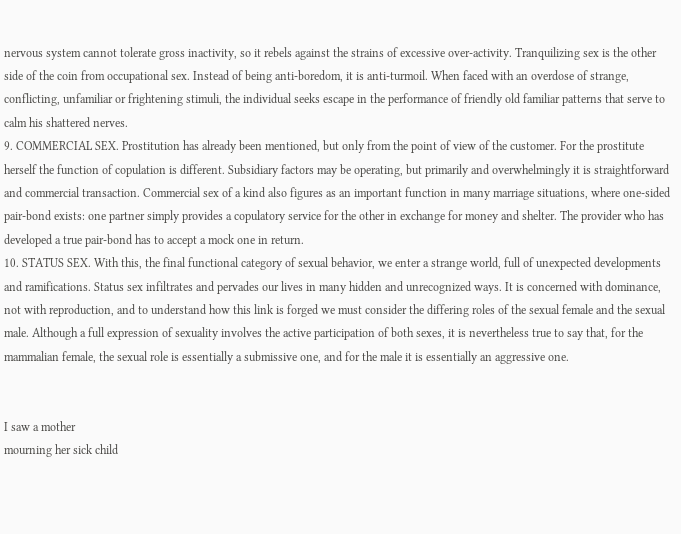nervous system cannot tolerate gross inactivity, so it rebels against the strains of excessive over-activity. Tranquilizing sex is the other side of the coin from occupational sex. Instead of being anti-boredom, it is anti-turmoil. When faced with an overdose of strange, conflicting, unfamiliar or frightening stimuli, the individual seeks escape in the performance of friendly old familiar patterns that serve to calm his shattered nerves.
9. COMMERCIAL SEX. Prostitution has already been mentioned, but only from the point of view of the customer. For the prostitute herself the function of copulation is different. Subsidiary factors may be operating, but primarily and overwhelmingly it is straightforward and commercial transaction. Commercial sex of a kind also figures as an important function in many marriage situations, where one-sided pair-bond exists: one partner simply provides a copulatory service for the other in exchange for money and shelter. The provider who has developed a true pair-bond has to accept a mock one in return.
10. STATUS SEX. With this, the final functional category of sexual behavior, we enter a strange world, full of unexpected developments and ramifications. Status sex infiltrates and pervades our lives in many hidden and unrecognized ways. It is concerned with dominance, not with reproduction, and to understand how this link is forged we must consider the differing roles of the sexual female and the sexual male. Although a full expression of sexuality involves the active participation of both sexes, it is nevertheless true to say that, for the mammalian female, the sexual role is essentially a submissive one, and for the male it is essentially an aggressive one.


I saw a mother
mourning her sick child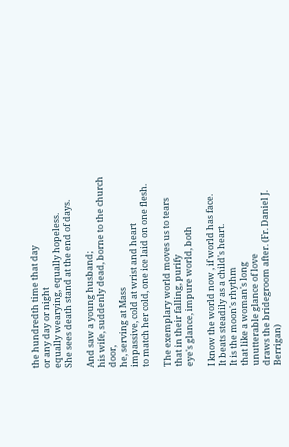the hundredth time that day
or any day or night
equally wearying, equally hopeless.
She sees death stand at the end of days.

And saw a young husband;
his wife, suddenly dead, borne to the church door,
he, serving at Mass
impassive, cold at wrist and heart
to match her cold, one ice laid on one flesh.

The exemplary world moves us to tears
that in their falling, purify
eye's glance, impure world, both

I know the world now , if world has face.
It beats steadily as a child's heart.
It is the moon's rhythm
that like a woman's long
unutterable glance of love
draws the bridegroom after. (Fr. Daniel J. Berrigan)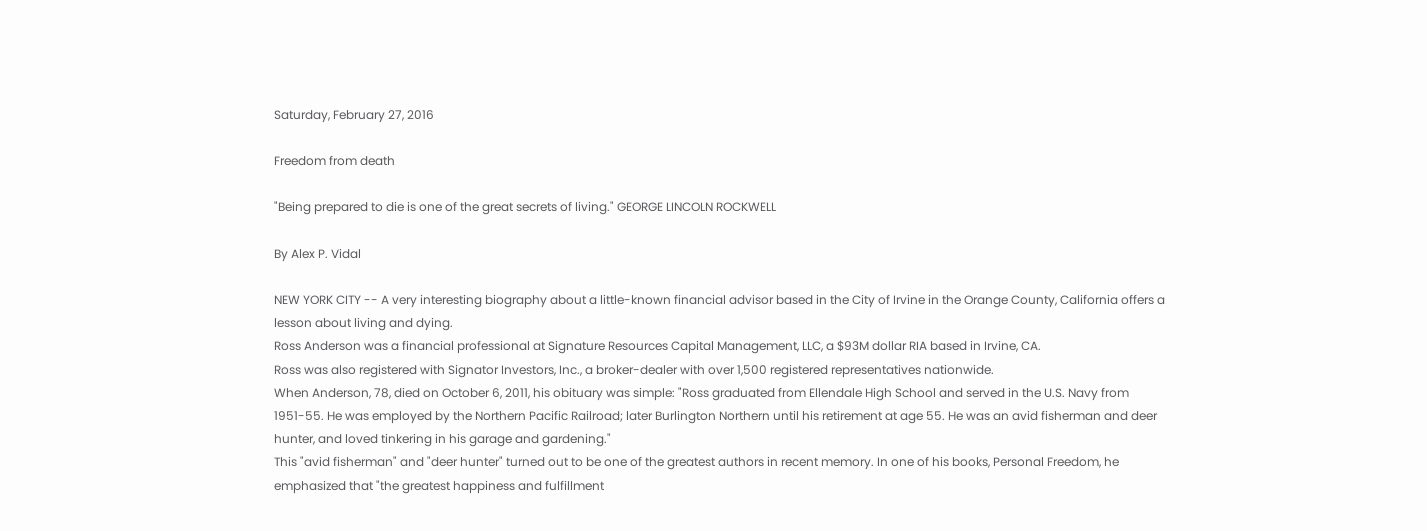Saturday, February 27, 2016

Freedom from death

"Being prepared to die is one of the great secrets of living." GEORGE LINCOLN ROCKWELL

By Alex P. Vidal

NEW YORK CITY -- A very interesting biography about a little-known financial advisor based in the City of Irvine in the Orange County, California offers a lesson about living and dying.
Ross Anderson was a financial professional at Signature Resources Capital Management, LLC, a $93M dollar RIA based in Irvine, CA.
Ross was also registered with Signator Investors, Inc., a broker-dealer with over 1,500 registered representatives nationwide.
When Anderson, 78, died on October 6, 2011, his obituary was simple: "Ross graduated from Ellendale High School and served in the U.S. Navy from 1951-55. He was employed by the Northern Pacific Railroad; later Burlington Northern until his retirement at age 55. He was an avid fisherman and deer hunter, and loved tinkering in his garage and gardening."
This "avid fisherman" and "deer hunter" turned out to be one of the greatest authors in recent memory. In one of his books, Personal Freedom, he emphasized that "the greatest happiness and fulfillment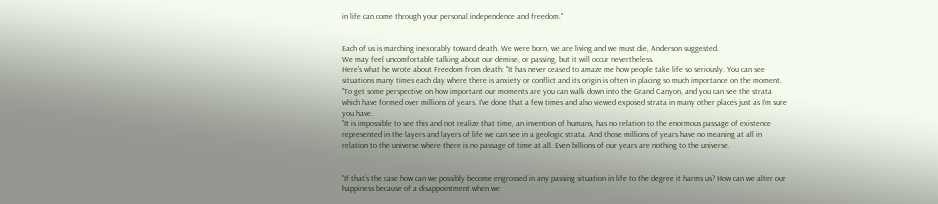in life can come through your personal independence and freedom."


Each of us is marching inexorably toward death. We were born, we are living and we must die, Anderson suggested.
We may feel uncomfortable talking about our demise, or passing, but it will occur nevertheless.
Here's what he wrote about Freedom from death: "It has never ceased to amaze me how people take life so seriously. You can see situations many times each day where there is anxiety or conflict and its origin is often in placing so much importance on the moment.
"To get some perspective on how important our moments are you can walk down into the Grand Canyon, and you can see the strata which have formed over millions of years. I've done that a few times and also viewed exposed strata in many other places just as I'm sure you have.
"It is impossible to see this and not realize that time, an invention of humans, has no relation to the enormous passage of existence represented in the layers and layers of life we can see in a geologic strata. And those millions of years have no meaning at all in relation to the universe where there is no passage of time at all. Even billions of our years are nothing to the universe.


"If that's the case how can we possibly become engrossed in any passing situation in life to the degree it harms us? How can we alter our happiness because of a disappointment when we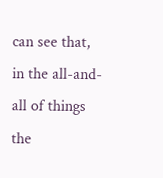can see that, in the all-and-all of things the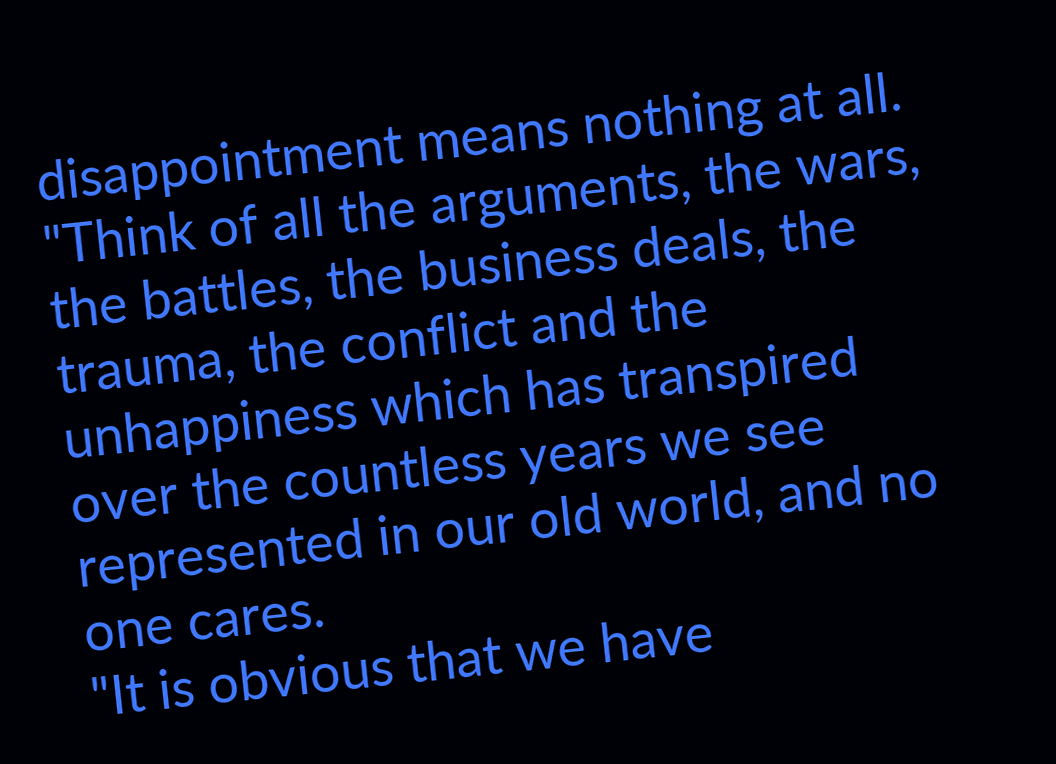disappointment means nothing at all.
"Think of all the arguments, the wars, the battles, the business deals, the trauma, the conflict and the unhappiness which has transpired over the countless years we see represented in our old world, and no one cares.
"It is obvious that we have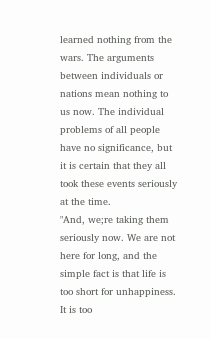learned nothing from the wars. The arguments between individuals or nations mean nothing to us now. The individual problems of all people have no significance, but it is certain that they all took these events seriously at the time.
"And, we;re taking them seriously now. We are not here for long, and the simple fact is that life is too short for unhappiness. It is too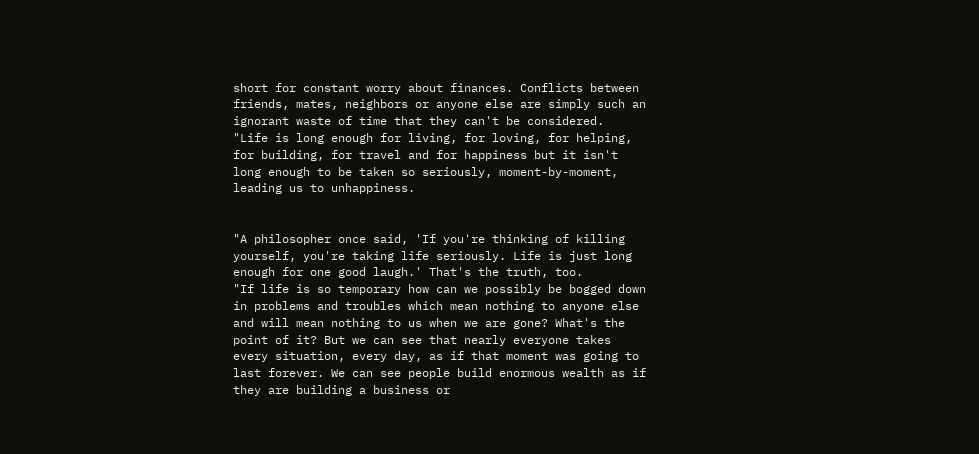short for constant worry about finances. Conflicts between friends, mates, neighbors or anyone else are simply such an ignorant waste of time that they can't be considered.
"Life is long enough for living, for loving, for helping, for building, for travel and for happiness but it isn't long enough to be taken so seriously, moment-by-moment, leading us to unhappiness.


"A philosopher once said, 'If you're thinking of killing yourself, you're taking life seriously. Life is just long enough for one good laugh.' That's the truth, too.
"If life is so temporary how can we possibly be bogged down in problems and troubles which mean nothing to anyone else and will mean nothing to us when we are gone? What's the point of it? But we can see that nearly everyone takes every situation, every day, as if that moment was going to last forever. We can see people build enormous wealth as if they are building a business or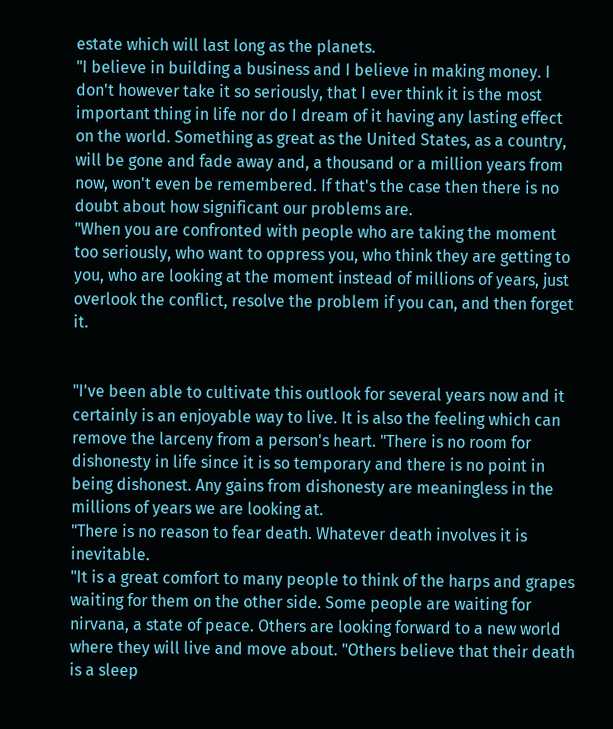estate which will last long as the planets.
"I believe in building a business and I believe in making money. I don't however take it so seriously, that I ever think it is the most important thing in life nor do I dream of it having any lasting effect on the world. Something as great as the United States, as a country, will be gone and fade away and, a thousand or a million years from now, won't even be remembered. If that's the case then there is no doubt about how significant our problems are.
"When you are confronted with people who are taking the moment too seriously, who want to oppress you, who think they are getting to you, who are looking at the moment instead of millions of years, just overlook the conflict, resolve the problem if you can, and then forget it.


"I've been able to cultivate this outlook for several years now and it certainly is an enjoyable way to live. It is also the feeling which can remove the larceny from a person's heart. "There is no room for dishonesty in life since it is so temporary and there is no point in being dishonest. Any gains from dishonesty are meaningless in the millions of years we are looking at.
"There is no reason to fear death. Whatever death involves it is inevitable.
"It is a great comfort to many people to think of the harps and grapes waiting for them on the other side. Some people are waiting for nirvana, a state of peace. Others are looking forward to a new world where they will live and move about. "Others believe that their death is a sleep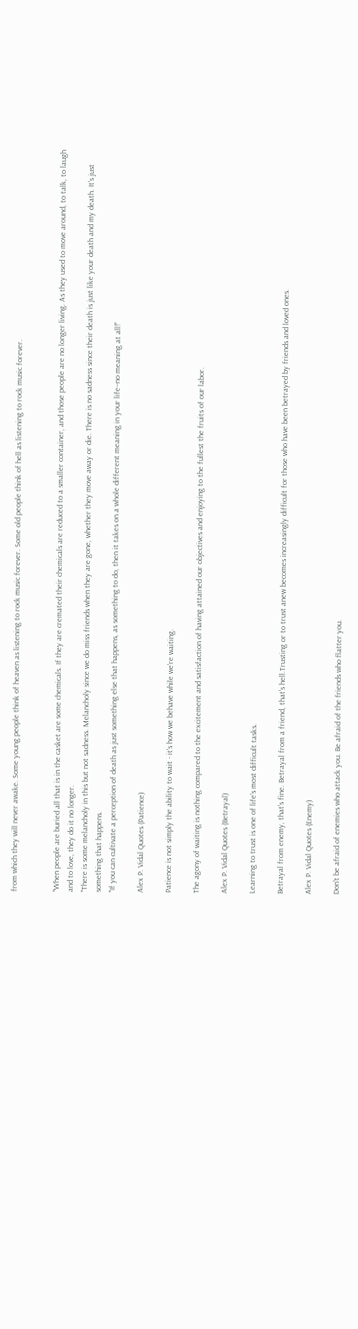from which they will never awake. Some young people think of heaven as listening to rock music forever. Some old people think of hell as listening to rock music forever.


"When people are buried all that is in the casket are some chemicals. If they are cremated their chemicals are reduced to a smaller container, and those people are no longer living. As they used to move around, to talk, to laugh and to love, they do it no longer.
"There is some melancholy in this but not sadness. Melancholy since we do miss friends when they are gone, whether they move away or die. There is no sadness since their death is just like your death and my death. It's just something that happens.
"If you can cultivate a perception of death as just something else that happens, as something to do, then it takes on a whole different meaning in your life--no meaning at all!"

Alex P. Vidal Quotes (Patience)

Patience is not simply the ability to wait - it's how we behave while we're waiting.

The agony of waiting is nothing compared to the excitement and satisfaction of having attained our objectives and enjoying to the fullest the fruits of our labor.

Alex P. Vidal Quotes (Betrayal)

Learning to trust is one of life's most difficult tasks.

Betrayal from enemy, that's fine. Betrayal from a friend, that's hell.Trusting or to trust anew becomes increasingly difficult for those who have been betrayed by friends and loved ones.

Alex P. Vidal Quotes (Enemy)

Don't be afraid of enemies who attack you. Be afraid of the friends who flatter you.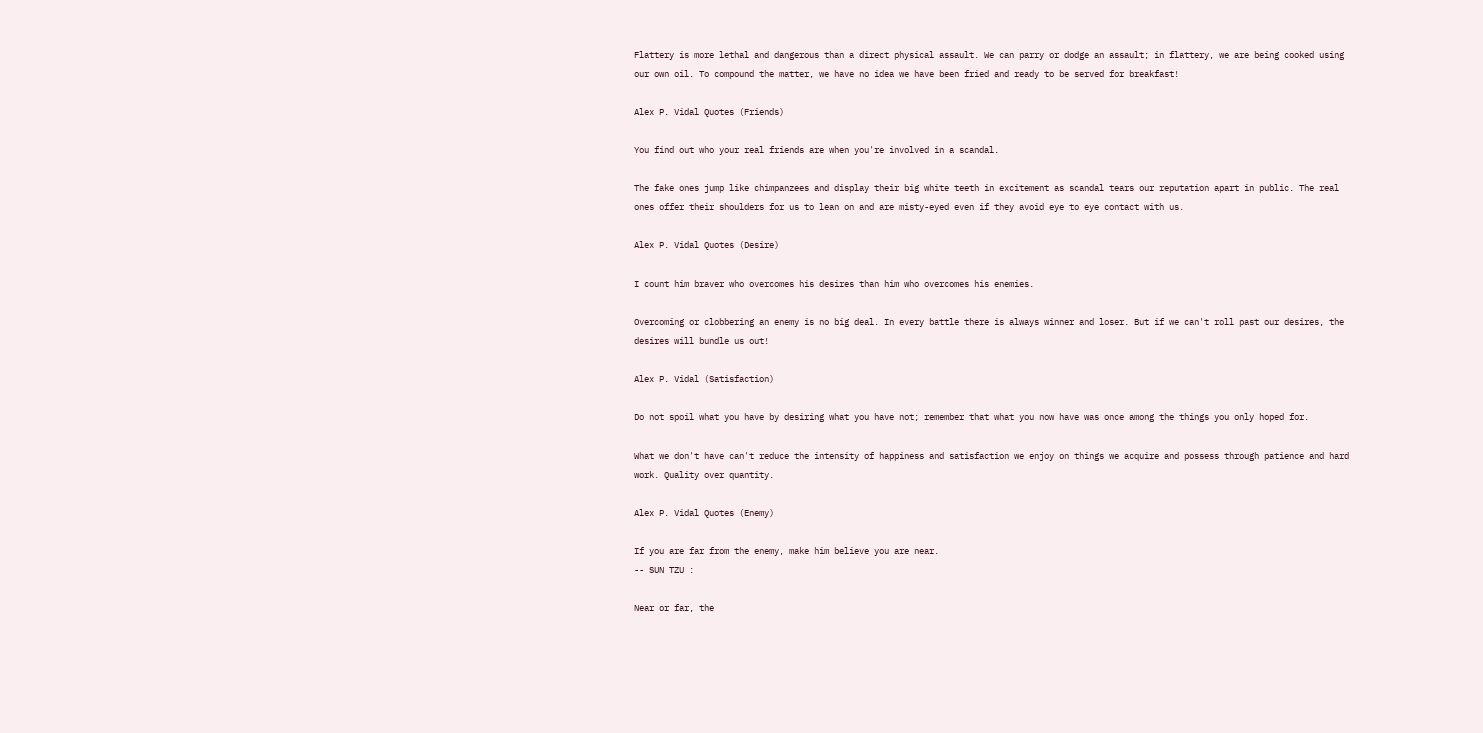Flattery is more lethal and dangerous than a direct physical assault. We can parry or dodge an assault; in flattery, we are being cooked using our own oil. To compound the matter, we have no idea we have been fried and ready to be served for breakfast!

Alex P. Vidal Quotes (Friends)

You find out who your real friends are when you're involved in a scandal.

The fake ones jump like chimpanzees and display their big white teeth in excitement as scandal tears our reputation apart in public. The real ones offer their shoulders for us to lean on and are misty-eyed even if they avoid eye to eye contact with us.

Alex P. Vidal Quotes (Desire)

I count him braver who overcomes his desires than him who overcomes his enemies.

Overcoming or clobbering an enemy is no big deal. In every battle there is always winner and loser. But if we can't roll past our desires, the desires will bundle us out!

Alex P. Vidal (Satisfaction)

Do not spoil what you have by desiring what you have not; remember that what you now have was once among the things you only hoped for.

What we don't have can't reduce the intensity of happiness and satisfaction we enjoy on things we acquire and possess through patience and hard work. Quality over quantity.

Alex P. Vidal Quotes (Enemy)

If you are far from the enemy, make him believe you are near.
-- SUN TZU :

Near or far, the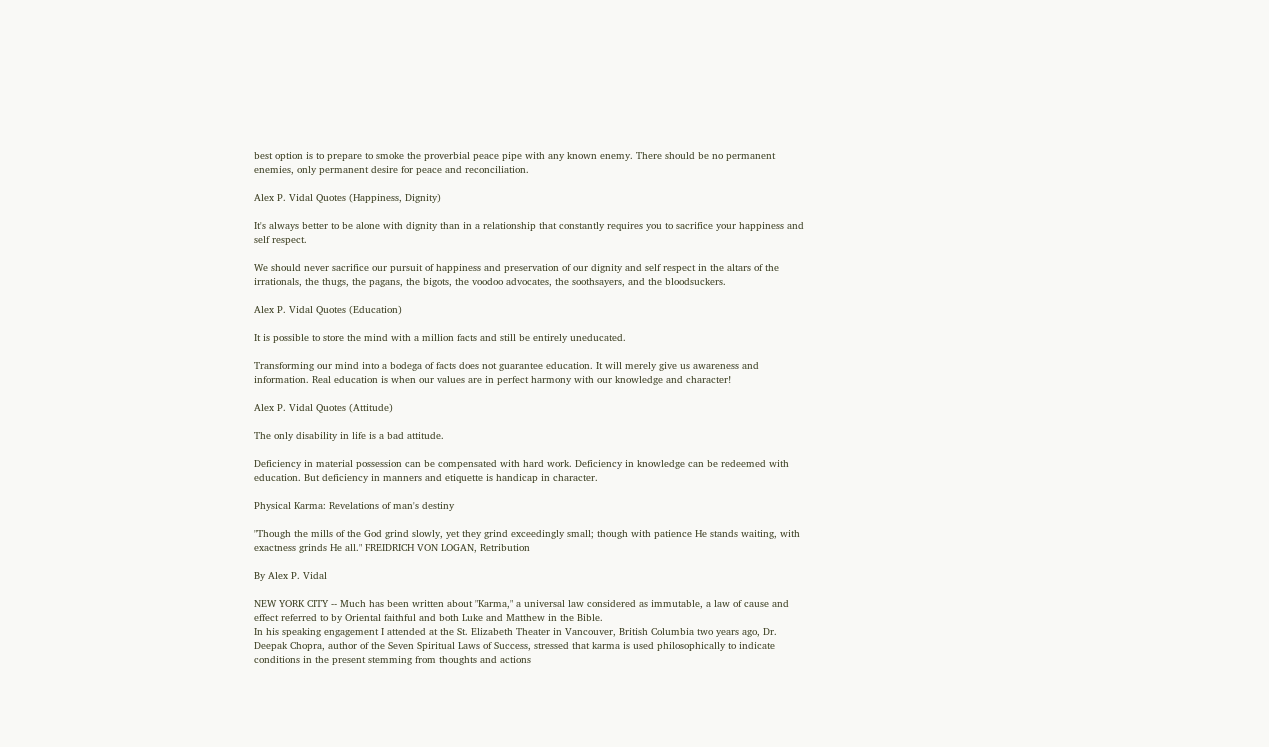best option is to prepare to smoke the proverbial peace pipe with any known enemy. There should be no permanent enemies, only permanent desire for peace and reconciliation.

Alex P. Vidal Quotes (Happiness, Dignity)

It's always better to be alone with dignity than in a relationship that constantly requires you to sacrifice your happiness and self respect.

We should never sacrifice our pursuit of happiness and preservation of our dignity and self respect in the altars of the irrationals, the thugs, the pagans, the bigots, the voodoo advocates, the soothsayers, and the bloodsuckers.

Alex P. Vidal Quotes (Education)

It is possible to store the mind with a million facts and still be entirely uneducated.

Transforming our mind into a bodega of facts does not guarantee education. It will merely give us awareness and information. Real education is when our values are in perfect harmony with our knowledge and character!

Alex P. Vidal Quotes (Attitude)

The only disability in life is a bad attitude.

Deficiency in material possession can be compensated with hard work. Deficiency in knowledge can be redeemed with education. But deficiency in manners and etiquette is handicap in character.

Physical Karma: Revelations of man's destiny

"Though the mills of the God grind slowly, yet they grind exceedingly small; though with patience He stands waiting, with exactness grinds He all." FREIDRICH VON LOGAN, Retribution

By Alex P. Vidal

NEW YORK CITY -- Much has been written about "Karma," a universal law considered as immutable, a law of cause and effect referred to by Oriental faithful and both Luke and Matthew in the Bible.
In his speaking engagement I attended at the St. Elizabeth Theater in Vancouver, British Columbia two years ago, Dr. Deepak Chopra, author of the Seven Spiritual Laws of Success, stressed that karma is used philosophically to indicate conditions in the present stemming from thoughts and actions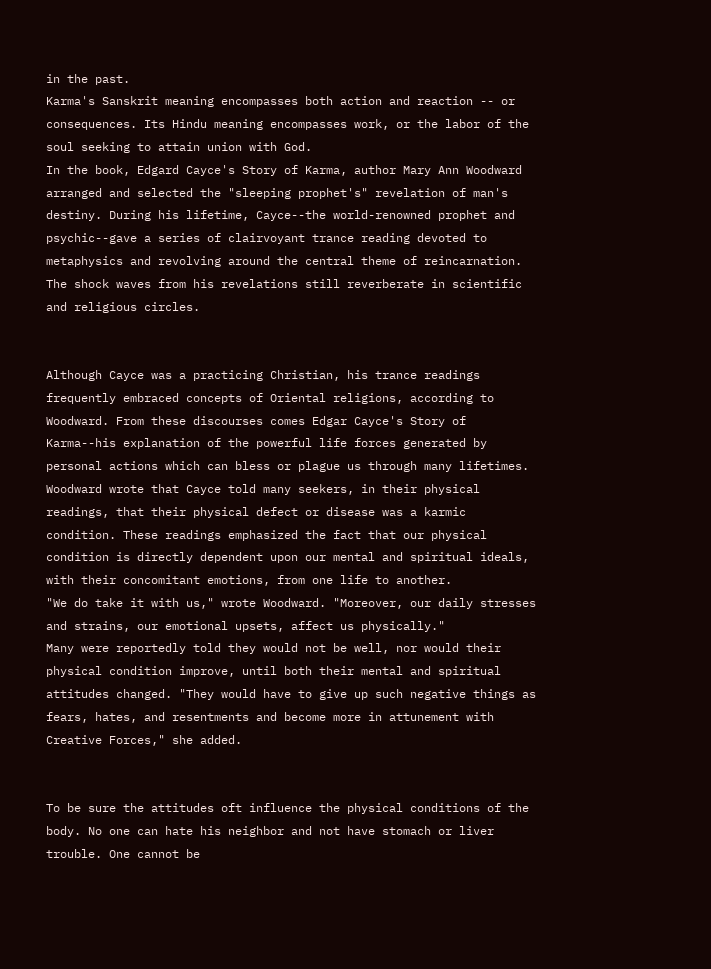in the past.
Karma's Sanskrit meaning encompasses both action and reaction -- or consequences. Its Hindu meaning encompasses work, or the labor of the soul seeking to attain union with God.
In the book, Edgard Cayce's Story of Karma, author Mary Ann Woodward arranged and selected the "sleeping prophet's" revelation of man's destiny. During his lifetime, Cayce--the world-renowned prophet and psychic--gave a series of clairvoyant trance reading devoted to metaphysics and revolving around the central theme of reincarnation. The shock waves from his revelations still reverberate in scientific and religious circles.


Although Cayce was a practicing Christian, his trance readings frequently embraced concepts of Oriental religions, according to Woodward. From these discourses comes Edgar Cayce's Story of Karma--his explanation of the powerful life forces generated by personal actions which can bless or plague us through many lifetimes.
Woodward wrote that Cayce told many seekers, in their physical readings, that their physical defect or disease was a karmic condition. These readings emphasized the fact that our physical condition is directly dependent upon our mental and spiritual ideals, with their concomitant emotions, from one life to another.
"We do take it with us," wrote Woodward. "Moreover, our daily stresses and strains, our emotional upsets, affect us physically."
Many were reportedly told they would not be well, nor would their physical condition improve, until both their mental and spiritual attitudes changed. "They would have to give up such negative things as fears, hates, and resentments and become more in attunement with Creative Forces," she added.


To be sure the attitudes oft influence the physical conditions of the body. No one can hate his neighbor and not have stomach or liver trouble. One cannot be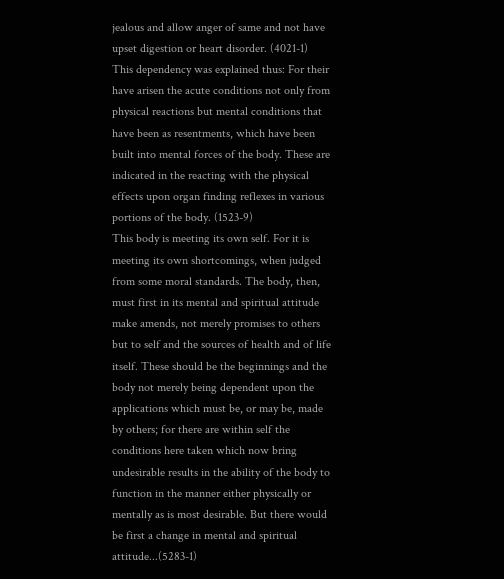jealous and allow anger of same and not have upset digestion or heart disorder. (4021-1)
This dependency was explained thus: For their have arisen the acute conditions not only from physical reactions but mental conditions that have been as resentments, which have been built into mental forces of the body. These are indicated in the reacting with the physical effects upon organ finding reflexes in various portions of the body. (1523-9)
This body is meeting its own self. For it is meeting its own shortcomings, when judged from some moral standards. The body, then, must first in its mental and spiritual attitude make amends, not merely promises to others but to self and the sources of health and of life itself. These should be the beginnings and the body not merely being dependent upon the applications which must be, or may be, made by others; for there are within self the conditions here taken which now bring undesirable results in the ability of the body to function in the manner either physically or mentally as is most desirable. But there would be first a change in mental and spiritual attitude...(5283-1)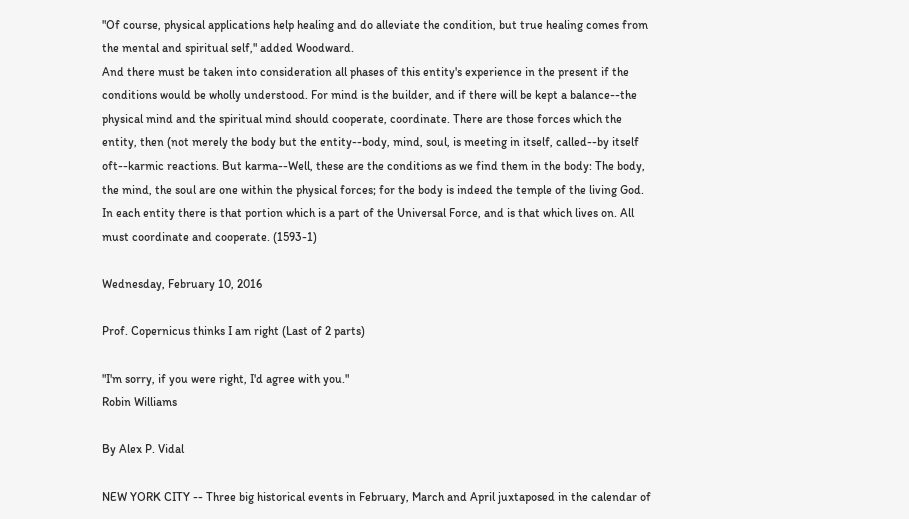"Of course, physical applications help healing and do alleviate the condition, but true healing comes from the mental and spiritual self," added Woodward.
And there must be taken into consideration all phases of this entity's experience in the present if the conditions would be wholly understood. For mind is the builder, and if there will be kept a balance--the physical mind and the spiritual mind should cooperate, coordinate. There are those forces which the entity, then (not merely the body but the entity--body, mind, soul, is meeting in itself, called--by itself oft--karmic reactions. But karma--Well, these are the conditions as we find them in the body: The body, the mind, the soul are one within the physical forces; for the body is indeed the temple of the living God. In each entity there is that portion which is a part of the Universal Force, and is that which lives on. All must coordinate and cooperate. (1593-1)

Wednesday, February 10, 2016

Prof. Copernicus thinks I am right (Last of 2 parts)

"I'm sorry, if you were right, I'd agree with you."
Robin Williams

By Alex P. Vidal

NEW YORK CITY -- Three big historical events in February, March and April juxtaposed in the calendar of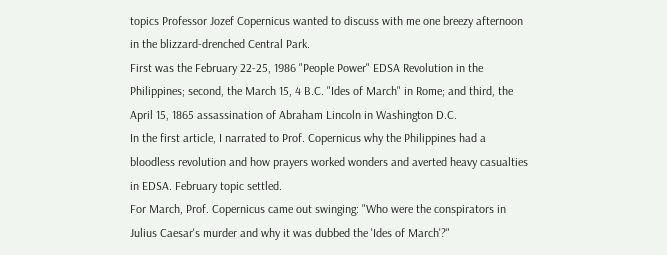topics Professor Jozef Copernicus wanted to discuss with me one breezy afternoon in the blizzard-drenched Central Park.
First was the February 22-25, 1986 "People Power" EDSA Revolution in the Philippines; second, the March 15, 4 B.C. "Ides of March" in Rome; and third, the April 15, 1865 assassination of Abraham Lincoln in Washington D.C.
In the first article, I narrated to Prof. Copernicus why the Philippines had a bloodless revolution and how prayers worked wonders and averted heavy casualties in EDSA. February topic settled.
For March, Prof. Copernicus came out swinging: "Who were the conspirators in Julius Caesar's murder and why it was dubbed the 'Ides of March'?"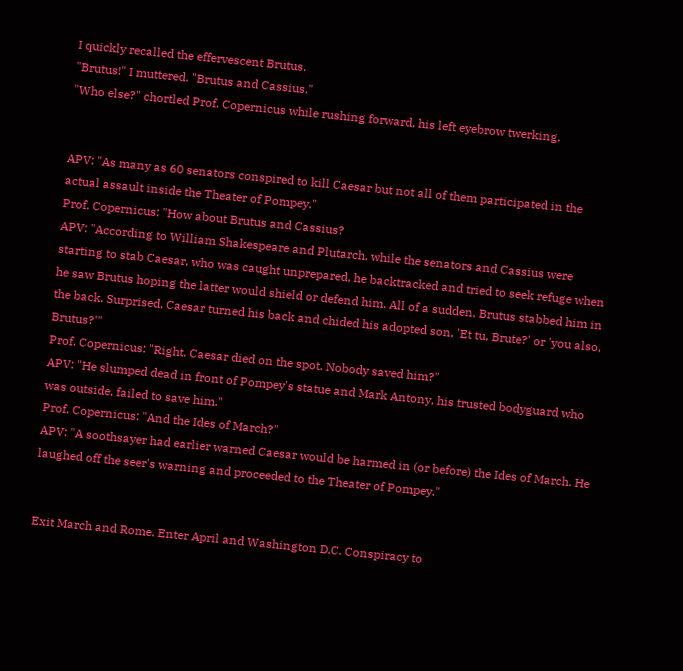I quickly recalled the effervescent Brutus.
"Brutus!" I muttered. "Brutus and Cassius."
"Who else?" chortled Prof. Copernicus while rushing forward, his left eyebrow twerking.


APV: "As many as 60 senators conspired to kill Caesar but not all of them participated in the actual assault inside the Theater of Pompey."
Prof. Copernicus: "How about Brutus and Cassius?
APV: "According to William Shakespeare and Plutarch, while the senators and Cassius were starting to stab Caesar, who was caught unprepared, he backtracked and tried to seek refuge when he saw Brutus hoping the latter would shield or defend him. All of a sudden, Brutus stabbed him in the back. Surprised, Caesar turned his back and chided his adopted son, 'Et tu, Brute?' or 'you also, Brutus?'"
Prof. Copernicus: "Right. Caesar died on the spot. Nobody saved him?"
APV: "He slumped dead in front of Pompey's statue and Mark Antony, his trusted bodyguard who was outside, failed to save him."
Prof. Copernicus: "And the Ides of March?"
APV: "A soothsayer had earlier warned Caesar would be harmed in (or before) the Ides of March. He laughed off the seer's warning and proceeded to the Theater of Pompey."


Exit March and Rome. Enter April and Washington D.C. Conspiracy to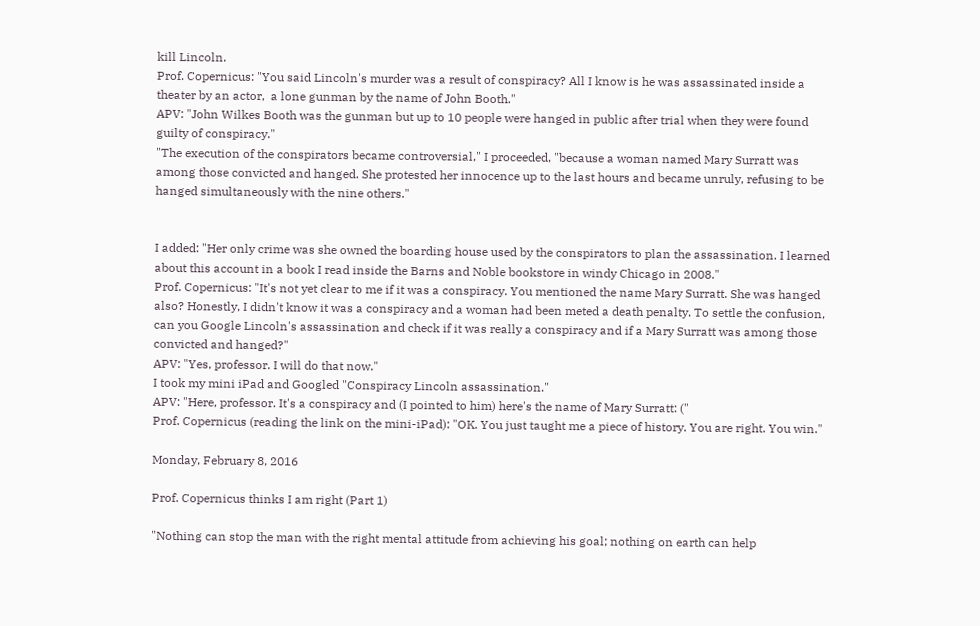kill Lincoln.
Prof. Copernicus: "You said Lincoln's murder was a result of conspiracy? All I know is he was assassinated inside a theater by an actor,  a lone gunman by the name of John Booth."
APV: "John Wilkes Booth was the gunman but up to 10 people were hanged in public after trial when they were found guilty of conspiracy."
"The execution of the conspirators became controversial," I proceeded, "because a woman named Mary Surratt was among those convicted and hanged. She protested her innocence up to the last hours and became unruly, refusing to be hanged simultaneously with the nine others."


I added: "Her only crime was she owned the boarding house used by the conspirators to plan the assassination. I learned about this account in a book I read inside the Barns and Noble bookstore in windy Chicago in 2008."
Prof. Copernicus: "It's not yet clear to me if it was a conspiracy. You mentioned the name Mary Surratt. She was hanged also? Honestly, I didn't know it was a conspiracy and a woman had been meted a death penalty. To settle the confusion, can you Google Lincoln's assassination and check if it was really a conspiracy and if a Mary Surratt was among those convicted and hanged?"
APV: "Yes, professor. I will do that now."
I took my mini iPad and Googled "Conspiracy Lincoln assassination."
APV: "Here, professor. It's a conspiracy and (I pointed to him) here's the name of Mary Surratt: ("
Prof. Copernicus (reading the link on the mini-iPad): "OK. You just taught me a piece of history. You are right. You win."

Monday, February 8, 2016

Prof. Copernicus thinks I am right (Part 1)

"Nothing can stop the man with the right mental attitude from achieving his goal; nothing on earth can help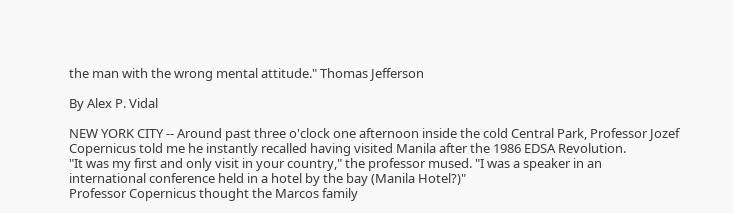the man with the wrong mental attitude." Thomas Jefferson

By Alex P. Vidal

NEW YORK CITY -- Around past three o'clock one afternoon inside the cold Central Park, Professor Jozef Copernicus told me he instantly recalled having visited Manila after the 1986 EDSA Revolution.
"It was my first and only visit in your country," the professor mused. "I was a speaker in an international conference held in a hotel by the bay (Manila Hotel?)"
Professor Copernicus thought the Marcos family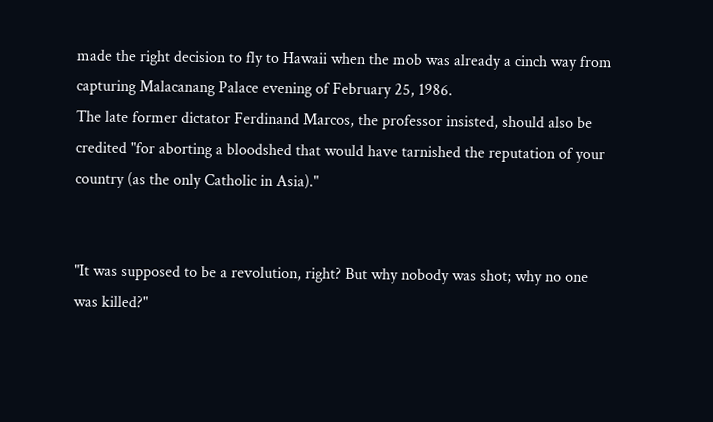made the right decision to fly to Hawaii when the mob was already a cinch way from capturing Malacanang Palace evening of February 25, 1986.
The late former dictator Ferdinand Marcos, the professor insisted, should also be credited "for aborting a bloodshed that would have tarnished the reputation of your country (as the only Catholic in Asia)."


"It was supposed to be a revolution, right? But why nobody was shot; why no one was killed?"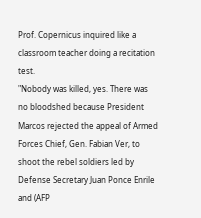Prof. Copernicus inquired like a classroom teacher doing a recitation test.
"Nobody was killed, yes. There was no bloodshed because President Marcos rejected the appeal of Armed Forces Chief, Gen. Fabian Ver, to shoot the rebel soldiers led by Defense Secretary Juan Ponce Enrile and (AFP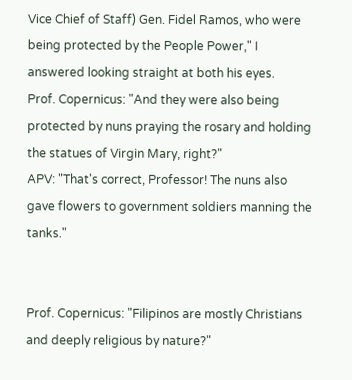Vice Chief of Staff) Gen. Fidel Ramos, who were being protected by the People Power," I answered looking straight at both his eyes.
Prof. Copernicus: "And they were also being protected by nuns praying the rosary and holding the statues of Virgin Mary, right?"
APV: "That's correct, Professor! The nuns also gave flowers to government soldiers manning the tanks."


Prof. Copernicus: "Filipinos are mostly Christians and deeply religious by nature?"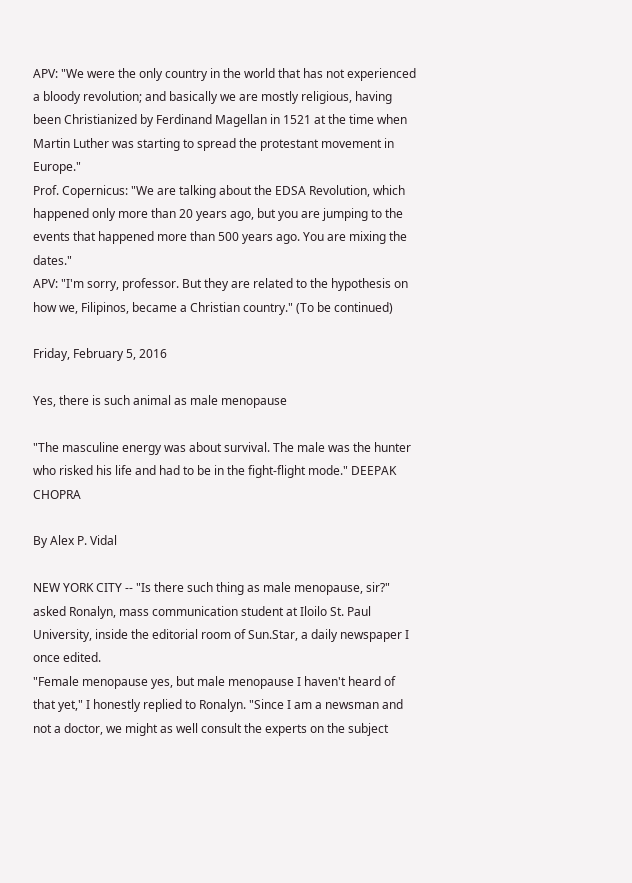APV: "We were the only country in the world that has not experienced a bloody revolution; and basically we are mostly religious, having been Christianized by Ferdinand Magellan in 1521 at the time when Martin Luther was starting to spread the protestant movement in Europe."
Prof. Copernicus: "We are talking about the EDSA Revolution, which happened only more than 20 years ago, but you are jumping to the events that happened more than 500 years ago. You are mixing the dates."
APV: "I'm sorry, professor. But they are related to the hypothesis on how we, Filipinos, became a Christian country." (To be continued)

Friday, February 5, 2016

Yes, there is such animal as male menopause

"The masculine energy was about survival. The male was the hunter who risked his life and had to be in the fight-flight mode." DEEPAK CHOPRA

By Alex P. Vidal

NEW YORK CITY -- "Is there such thing as male menopause, sir?" asked Ronalyn, mass communication student at Iloilo St. Paul University, inside the editorial room of Sun.Star, a daily newspaper I once edited.
"Female menopause yes, but male menopause I haven't heard of that yet," I honestly replied to Ronalyn. "Since I am a newsman and not a doctor, we might as well consult the experts on the subject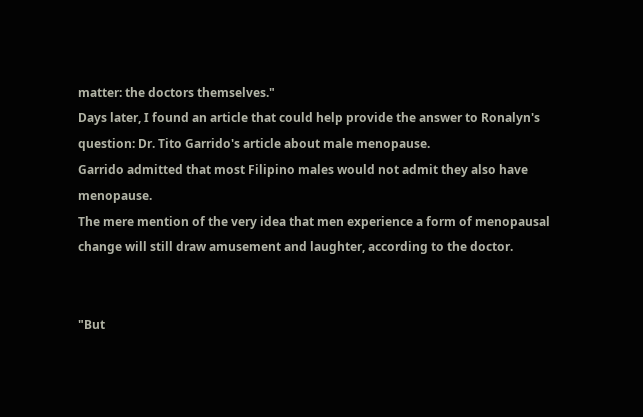matter: the doctors themselves."
Days later, I found an article that could help provide the answer to Ronalyn's question: Dr. Tito Garrido's article about male menopause.
Garrido admitted that most Filipino males would not admit they also have menopause.
The mere mention of the very idea that men experience a form of menopausal change will still draw amusement and laughter, according to the doctor.


"But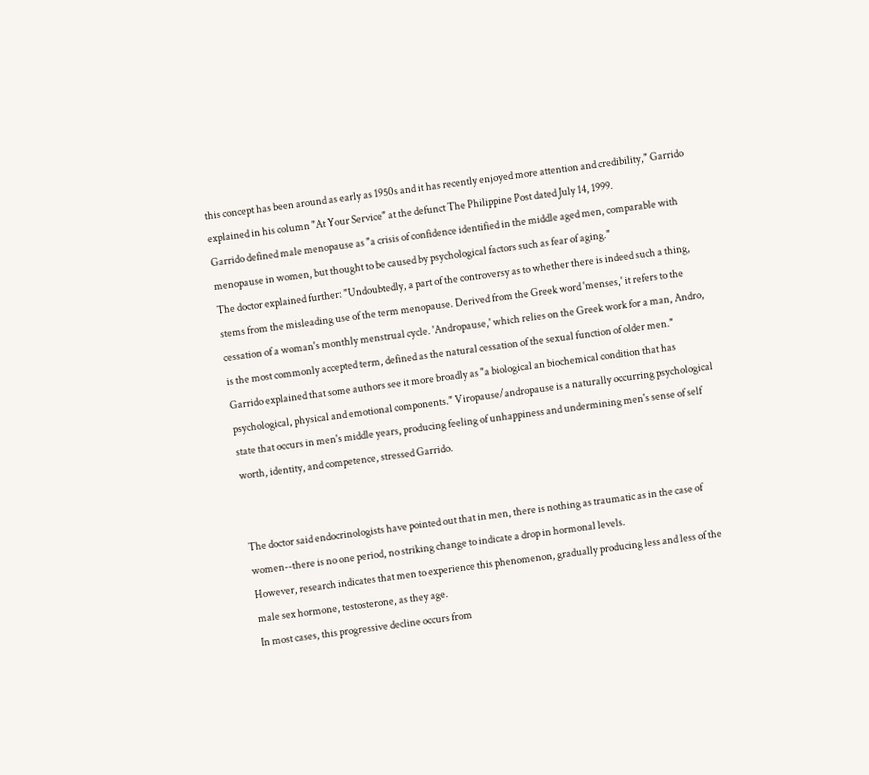this concept has been around as early as 1950s and it has recently enjoyed more attention and credibility," Garrido explained in his column "At Your Service" at the defunct The Philippine Post dated July 14, 1999.
Garrido defined male menopause as "a crisis of confidence identified in the middle aged men, comparable with menopause in women, but thought to be caused by psychological factors such as fear of aging."
The doctor explained further: "Undoubtedly, a part of the controversy as to whether there is indeed such a thing, stems from the misleading use of the term menopause. Derived from the Greek word 'menses,' it refers to the cessation of a woman's monthly menstrual cycle. 'Andropause,' which relies on the Greek work for a man, Andro, is the most commonly accepted term, defined as the natural cessation of the sexual function of older men."
Garrido explained that some authors see it more broadly as "a biological an biochemical condition that has psychological, physical and emotional components." Viropause/andropause is a naturally occurring psychological state that occurs in men's middle years, producing feeling of unhappiness and undermining men's sense of self worth, identity, and competence, stressed Garrido.


The doctor said endocrinologists have pointed out that in men, there is nothing as traumatic as in the case of women--there is no one period, no striking change to indicate a drop in hormonal levels.
However, research indicates that men to experience this phenomenon, gradually producing less and less of the male sex hormone, testosterone, as they age.
In most cases, this progressive decline occurs from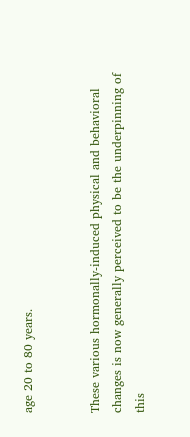age 20 to 80 years.


These various hormonally-induced physical and behavioral changes is now generally perceived to be the underpinning of this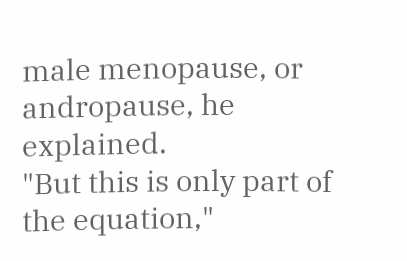male menopause, or andropause, he explained.
"But this is only part of the equation,"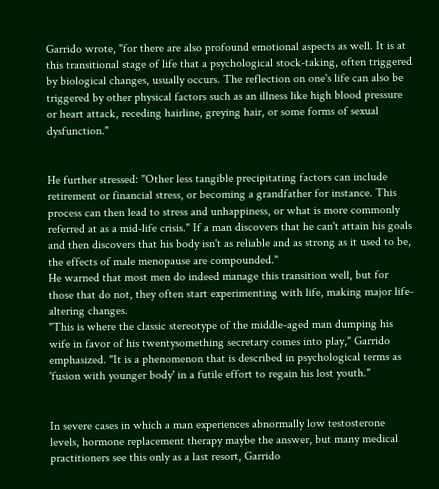Garrido wrote, "for there are also profound emotional aspects as well. It is at this transitional stage of life that a psychological stock-taking, often triggered by biological changes, usually occurs. The reflection on one's life can also be triggered by other physical factors such as an illness like high blood pressure or heart attack, receding hairline, greying hair, or some forms of sexual dysfunction."


He further stressed: "Other less tangible precipitating factors can include retirement or financial stress, or becoming a grandfather for instance. This process can then lead to stress and unhappiness, or what is more commonly referred at as a mid-life crisis." If a man discovers that he can't attain his goals and then discovers that his body isn't as reliable and as strong as it used to be, the effects of male menopause are compounded."
He warned that most men do indeed manage this transition well, but for those that do not, they often start experimenting with life, making major life-altering changes.
"This is where the classic stereotype of the middle-aged man dumping his wife in favor of his twentysomething secretary comes into play," Garrido emphasized. "It is a phenomenon that is described in psychological terms as 'fusion with younger body' in a futile effort to regain his lost youth."


In severe cases in which a man experiences abnormally low testosterone levels, hormone replacement therapy maybe the answer, but many medical practitioners see this only as a last resort, Garrido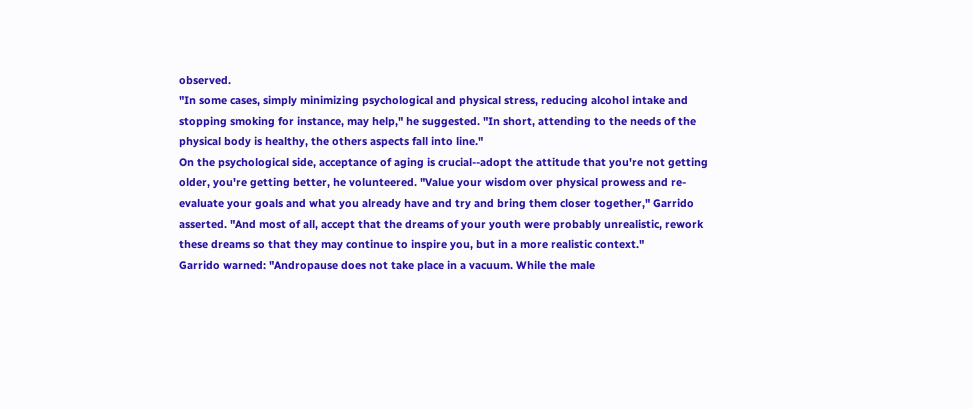observed.
"In some cases, simply minimizing psychological and physical stress, reducing alcohol intake and stopping smoking for instance, may help," he suggested. "In short, attending to the needs of the physical body is healthy, the others aspects fall into line."
On the psychological side, acceptance of aging is crucial--adopt the attitude that you're not getting older, you're getting better, he volunteered. "Value your wisdom over physical prowess and re-evaluate your goals and what you already have and try and bring them closer together," Garrido asserted. "And most of all, accept that the dreams of your youth were probably unrealistic, rework these dreams so that they may continue to inspire you, but in a more realistic context."
Garrido warned: "Andropause does not take place in a vacuum. While the male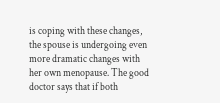is coping with these changes, the spouse is undergoing even more dramatic changes with her own menopause. The good doctor says that if both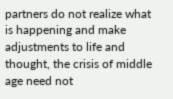partners do not realize what is happening and make adjustments to life and thought, the crisis of middle age need not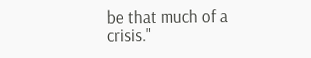be that much of a crisis."